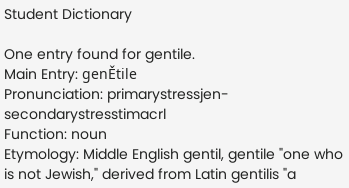Student Dictionary

One entry found for gentile.
Main Entry: genĚtile
Pronunciation: primarystressjen-secondarystresstimacrl
Function: noun
Etymology: Middle English gentil, gentile "one who is not Jewish," derived from Latin gentilis "a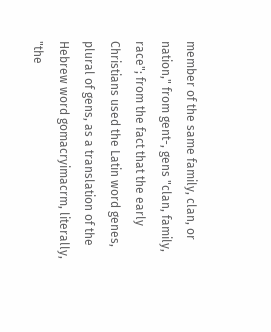member of the same family, clan, or nation," from gent-, gens "clan, family, race"; from the fact that the early Christians used the Latin word genes, plural of gens, as a translation of the Hebrew word gomacryimacrm, literally, "the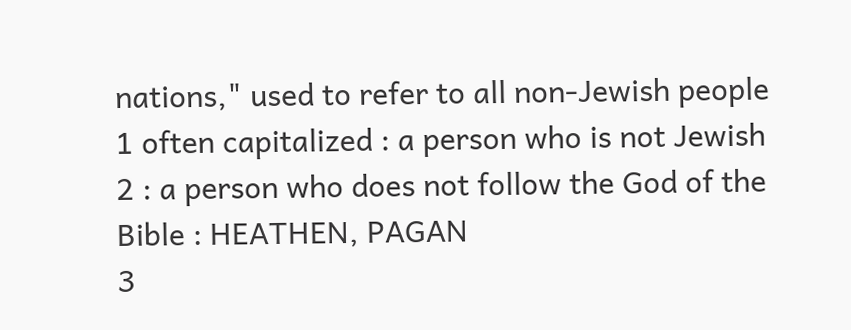nations," used to refer to all non-Jewish people
1 often capitalized : a person who is not Jewish
2 : a person who does not follow the God of the Bible : HEATHEN, PAGAN
3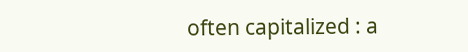often capitalized : a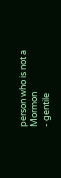person who is not a Mormon
- gentile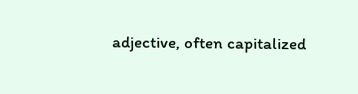adjective, often capitalized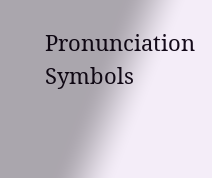Pronunciation Symbols